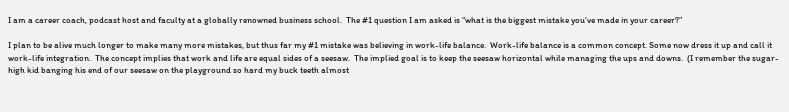I am a career coach, podcast host and faculty at a globally renowned business school.  The #1 question I am asked is “what is the biggest mistake you’ve made in your career?”

I plan to be alive much longer to make many more mistakes, but thus far my #1 mistake was believing in work-life balance.  Work-life balance is a common concept. Some now dress it up and call it work-life integration.  The concept implies that work and life are equal sides of a seesaw.  The implied goal is to keep the seesaw horizontal while managing the ups and downs.  (I remember the sugar-high kid banging his end of our seesaw on the playground so hard my buck teeth almost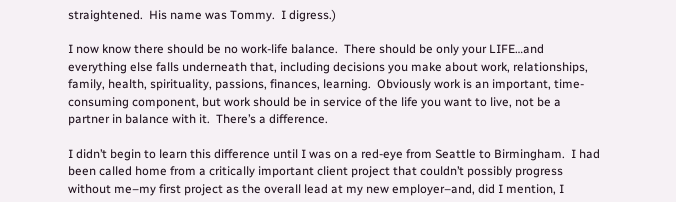straightened.  His name was Tommy.  I digress.)

I now know there should be no work-life balance.  There should be only your LIFE…and everything else falls underneath that, including decisions you make about work, relationships, family, health, spirituality, passions, finances, learning.  Obviously work is an important, time-consuming component, but work should be in service of the life you want to live, not be a partner in balance with it.  There’s a difference.

I didn’t begin to learn this difference until I was on a red-eye from Seattle to Birmingham.  I had been called home from a critically important client project that couldn’t possibly progress without me–my first project as the overall lead at my new employer–and, did I mention, I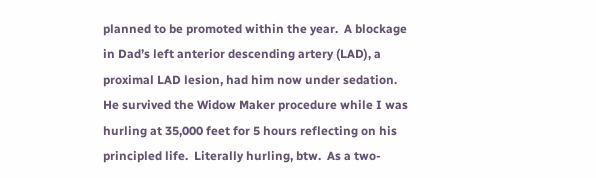planned to be promoted within the year.  A blockage in Dad’s left anterior descending artery (LAD), a proximal LAD lesion, had him now under sedation.  He survived the Widow Maker procedure while I was hurling at 35,000 feet for 5 hours reflecting on his principled life.  Literally hurling, btw.  As a two-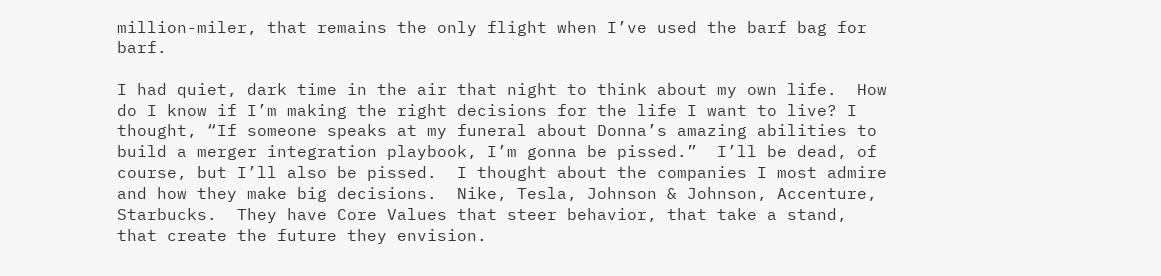million-miler, that remains the only flight when I’ve used the barf bag for barf.

I had quiet, dark time in the air that night to think about my own life.  How do I know if I’m making the right decisions for the life I want to live? I thought, “If someone speaks at my funeral about Donna’s amazing abilities to build a merger integration playbook, I’m gonna be pissed.”  I’ll be dead, of course, but I’ll also be pissed.  I thought about the companies I most admire and how they make big decisions.  Nike, Tesla, Johnson & Johnson, Accenture, Starbucks.  They have Core Values that steer behavior, that take a stand, that create the future they envision.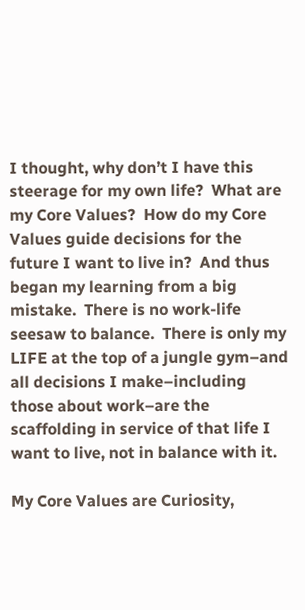I thought, why don’t I have this steerage for my own life?  What are my Core Values?  How do my Core Values guide decisions for the future I want to live in?  And thus began my learning from a big mistake.  There is no work-life seesaw to balance.  There is only my LIFE at the top of a jungle gym–and all decisions I make–including those about work–are the scaffolding in service of that life I want to live, not in balance with it.

My Core Values are Curiosity,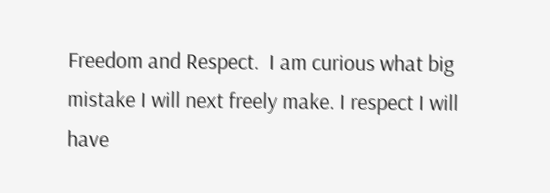Freedom and Respect.  I am curious what big mistake I will next freely make. I respect I will have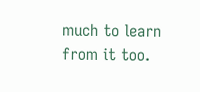much to learn from it too.